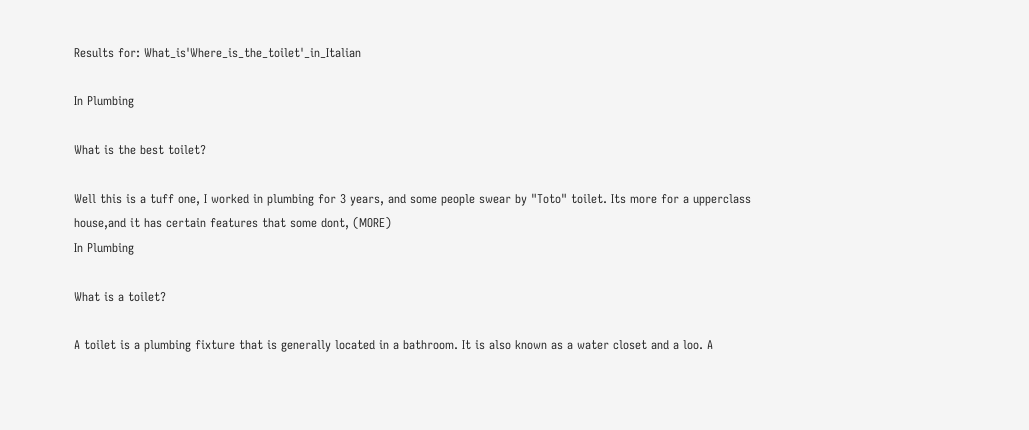Results for: What_is'Where_is_the_toilet'_in_Italian

In Plumbing

What is the best toilet?

Well this is a tuff one, I worked in plumbing for 3 years, and some people swear by "Toto" toilet. Its more for a upperclass house,and it has certain features that some dont, (MORE)
In Plumbing

What is a toilet?

A toilet is a plumbing fixture that is generally located in a bathroom. It is also known as a water closet and a loo. A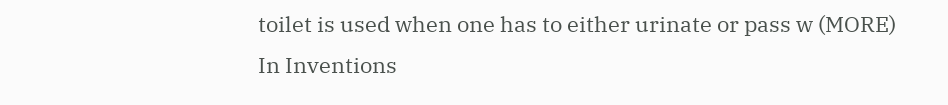toilet is used when one has to either urinate or pass w (MORE)
In Inventions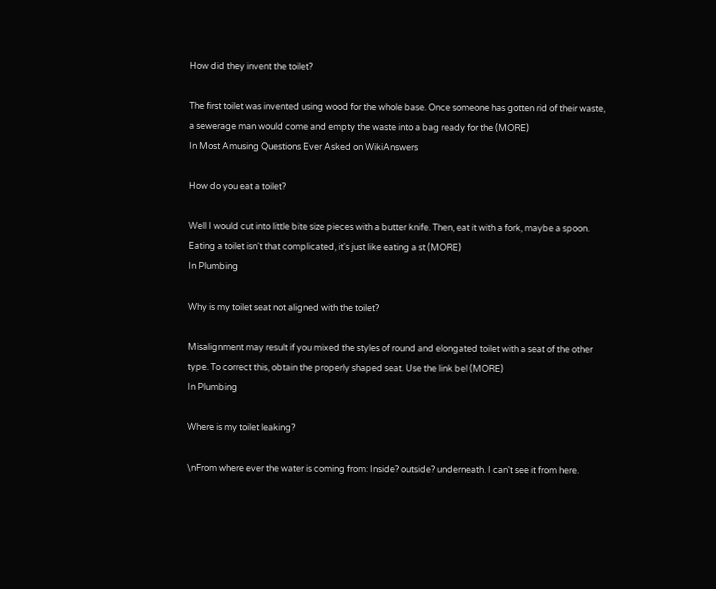How did they invent the toilet?

The first toilet was invented using wood for the whole base. Once someone has gotten rid of their waste, a sewerage man would come and empty the waste into a bag ready for the (MORE)
In Most Amusing Questions Ever Asked on WikiAnswers

How do you eat a toilet?

Well I would cut into little bite size pieces with a butter knife. Then, eat it with a fork, maybe a spoon. Eating a toilet isn't that complicated, it's just like eating a st (MORE)
In Plumbing

Why is my toilet seat not aligned with the toilet?

Misalignment may result if you mixed the styles of round and elongated toilet with a seat of the other type. To correct this, obtain the properly shaped seat. Use the link bel (MORE)
In Plumbing

Where is my toilet leaking?

\nFrom where ever the water is coming from: Inside? outside? underneath. I can't see it from here.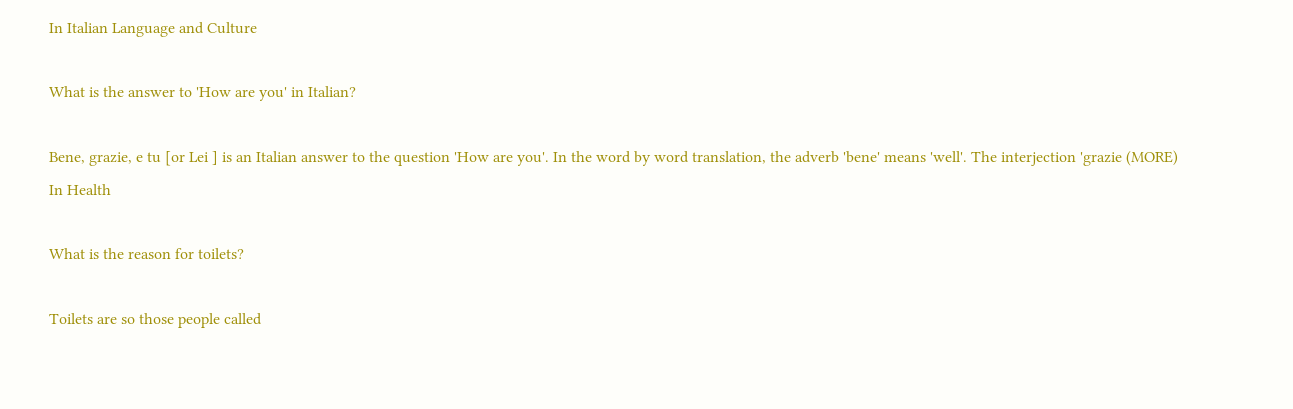In Italian Language and Culture

What is the answer to 'How are you' in Italian?

Bene, grazie, e tu [or Lei ] is an Italian answer to the question 'How are you'. In the word by word translation, the adverb 'bene' means 'well'. The interjection 'grazie (MORE)
In Health

What is the reason for toilets?

Toilets are so those people called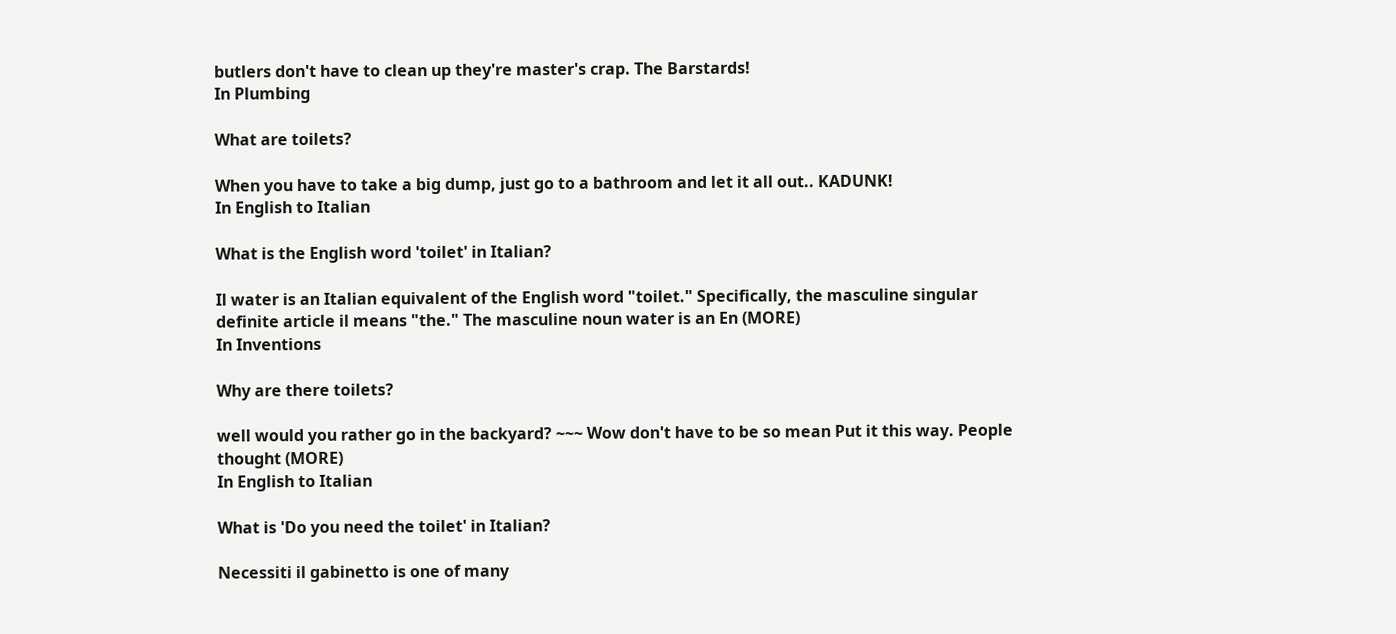butlers don't have to clean up they're master's crap. The Barstards!
In Plumbing

What are toilets?

When you have to take a big dump, just go to a bathroom and let it all out.. KADUNK!
In English to Italian

What is the English word 'toilet' in Italian?

Il water is an Italian equivalent of the English word "toilet." Specifically, the masculine singular definite article il means "the." The masculine noun water is an En (MORE)
In Inventions

Why are there toilets?

well would you rather go in the backyard? ~~~ Wow don't have to be so mean Put it this way. People thought (MORE)
In English to Italian

What is 'Do you need the toilet' in Italian?

Necessiti il gabinetto is one of many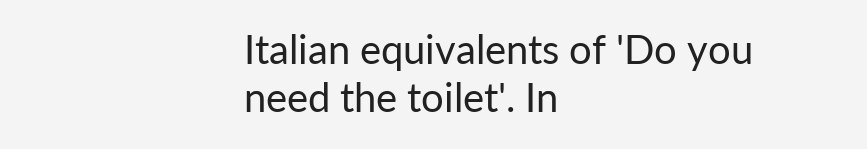Italian equivalents of 'Do you need the toilet'. In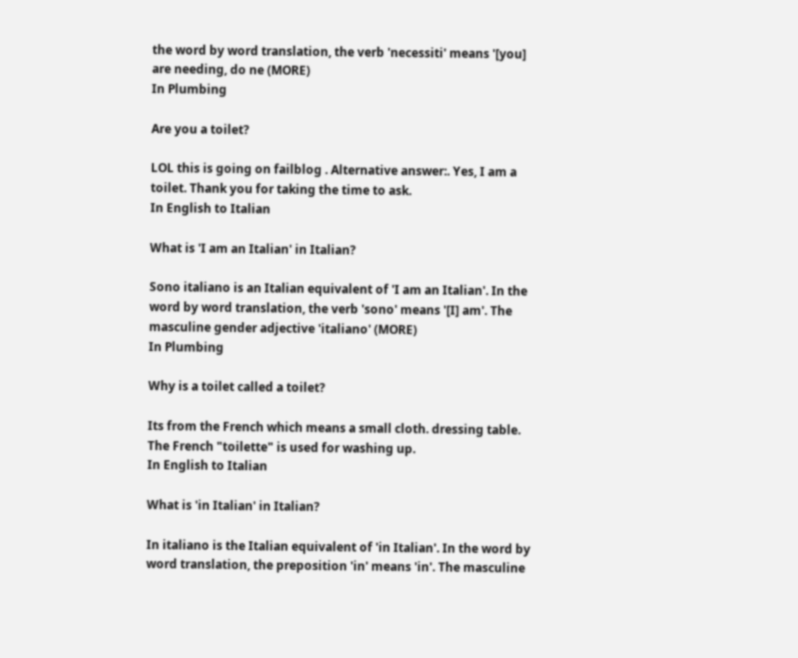the word by word translation, the verb 'necessiti' means '[you] are needing, do ne (MORE)
In Plumbing

Are you a toilet?

LOL this is going on failblog . Alternative answer:. Yes, I am a toilet. Thank you for taking the time to ask.
In English to Italian

What is 'I am an Italian' in Italian?

Sono italiano is an Italian equivalent of 'I am an Italian'. In the word by word translation, the verb 'sono' means '[I] am'. The masculine gender adjective 'italiano' (MORE)
In Plumbing

Why is a toilet called a toilet?

Its from the French which means a small cloth. dressing table. The French "toilette" is used for washing up.
In English to Italian

What is 'in Italian' in Italian?

In italiano is the Italian equivalent of 'in Italian'. In the word by word translation, the preposition 'in' means 'in'. The masculine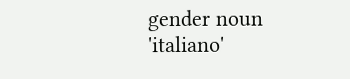gender noun 'italiano'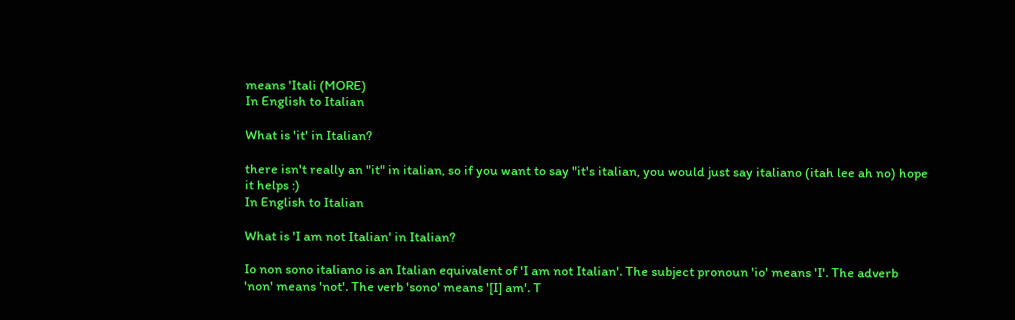means 'Itali (MORE)
In English to Italian

What is 'it' in Italian?

there isn't really an "it" in italian, so if you want to say "it's italian, you would just say italiano (itah lee ah no) hope it helps :)
In English to Italian

What is 'I am not Italian' in Italian?

Io non sono italiano is an Italian equivalent of 'I am not Italian'. The subject pronoun 'io' means 'I'. The adverb 'non' means 'not'. The verb 'sono' means '[I] am'. T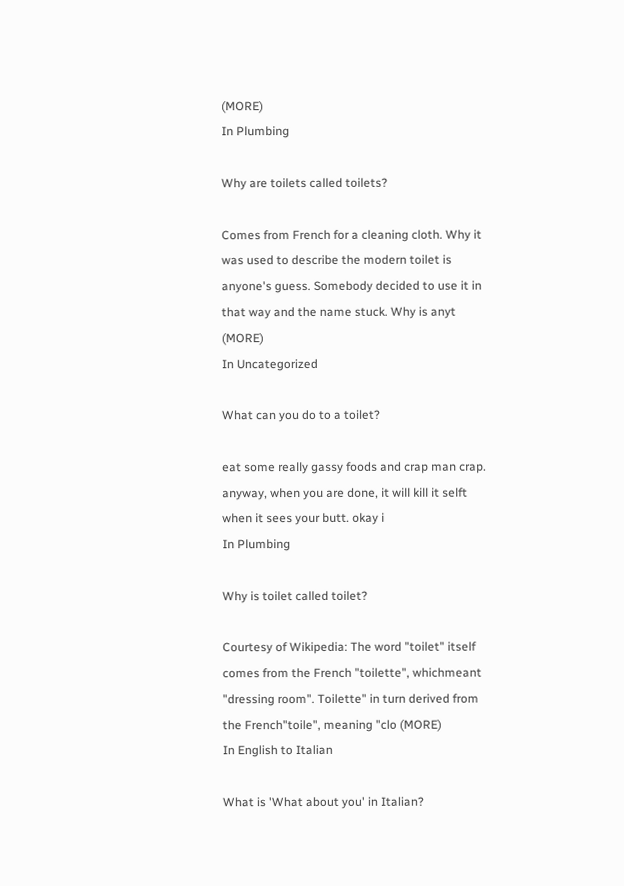(MORE)
In Plumbing

Why are toilets called toilets?

Comes from French for a cleaning cloth. Why it was used to describe the modern toilet is anyone's guess. Somebody decided to use it in that way and the name stuck. Why is anyt (MORE)
In Uncategorized

What can you do to a toilet?

eat some really gassy foods and crap man crap. anyway, when you are done, it will kill it selft when it sees your butt. okay i
In Plumbing

Why is toilet called toilet?

Courtesy of Wikipedia: The word "toilet" itself comes from the French "toilette", whichmeant "dressing room". Toilette" in turn derived from the French"toile", meaning "clo (MORE)
In English to Italian

What is 'What about you' in Italian?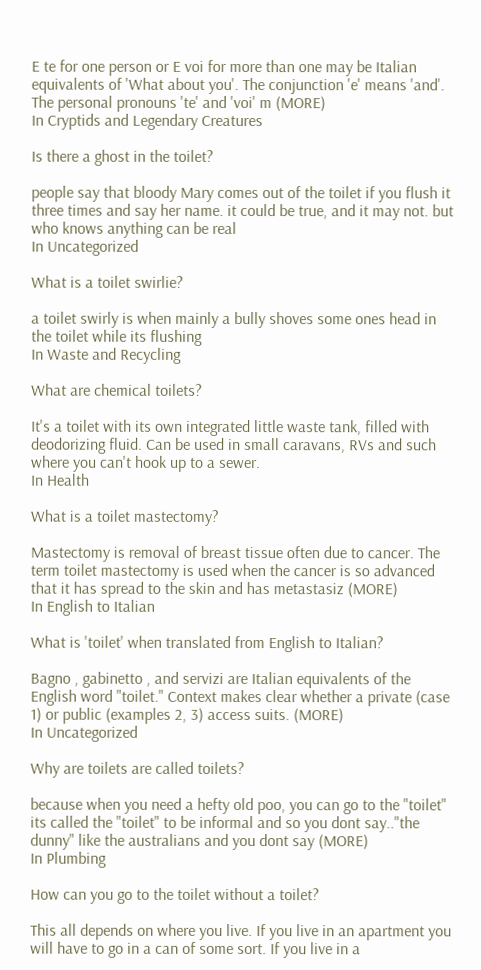E te for one person or E voi for more than one may be Italian equivalents of 'What about you'. The conjunction 'e' means 'and'. The personal pronouns 'te' and 'voi' m (MORE)
In Cryptids and Legendary Creatures

Is there a ghost in the toilet?

people say that bloody Mary comes out of the toilet if you flush it three times and say her name. it could be true, and it may not. but who knows anything can be real
In Uncategorized

What is a toilet swirlie?

a toilet swirly is when mainly a bully shoves some ones head in the toilet while its flushing
In Waste and Recycling

What are chemical toilets?

It's a toilet with its own integrated little waste tank, filled with deodorizing fluid. Can be used in small caravans, RVs and such where you can't hook up to a sewer.
In Health

What is a toilet mastectomy?

Mastectomy is removal of breast tissue often due to cancer. The term toilet mastectomy is used when the cancer is so advanced that it has spread to the skin and has metastasiz (MORE)
In English to Italian

What is 'toilet' when translated from English to Italian?

Bagno , gabinetto , and servizi are Italian equivalents of the English word "toilet." Context makes clear whether a private (case 1) or public (examples 2, 3) access suits. (MORE)
In Uncategorized

Why are toilets are called toilets?

because when you need a hefty old poo, you can go to the "toilet" its called the "toilet" to be informal and so you dont say.."the dunny" like the australians and you dont say (MORE)
In Plumbing

How can you go to the toilet without a toilet?

This all depends on where you live. If you live in an apartment you will have to go in a can of some sort. If you live in a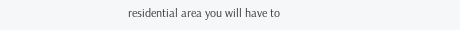residential area you will have to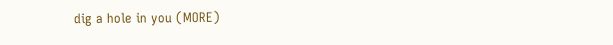dig a hole in you (MORE)